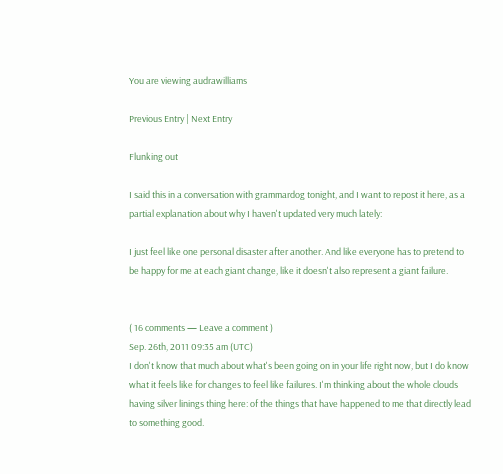You are viewing audrawilliams

Previous Entry | Next Entry

Flunking out

I said this in a conversation with grammardog tonight, and I want to repost it here, as a partial explanation about why I haven't updated very much lately:

I just feel like one personal disaster after another. And like everyone has to pretend to be happy for me at each giant change, like it doesn't also represent a giant failure.


( 16 comments — Leave a comment )
Sep. 26th, 2011 09:35 am (UTC)
I don't know that much about what's been going on in your life right now, but I do know what it feels like for changes to feel like failures. I'm thinking about the whole clouds having silver linings thing here: of the things that have happened to me that directly lead to something good.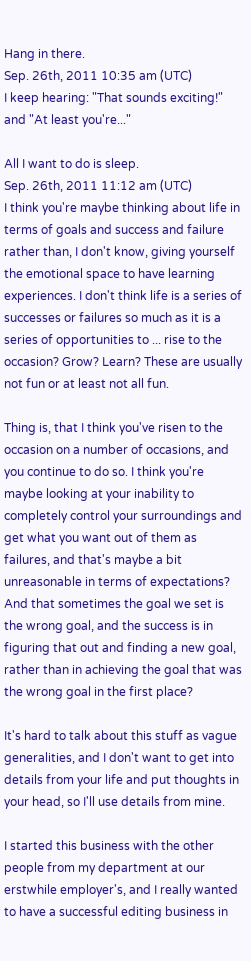Hang in there.
Sep. 26th, 2011 10:35 am (UTC)
I keep hearing: "That sounds exciting!" and "At least you're..."

All I want to do is sleep.
Sep. 26th, 2011 11:12 am (UTC)
I think you're maybe thinking about life in terms of goals and success and failure rather than, I don't know, giving yourself the emotional space to have learning experiences. I don't think life is a series of successes or failures so much as it is a series of opportunities to ... rise to the occasion? Grow? Learn? These are usually not fun or at least not all fun.

Thing is, that I think you've risen to the occasion on a number of occasions, and you continue to do so. I think you're maybe looking at your inability to completely control your surroundings and get what you want out of them as failures, and that's maybe a bit unreasonable in terms of expectations? And that sometimes the goal we set is the wrong goal, and the success is in figuring that out and finding a new goal, rather than in achieving the goal that was the wrong goal in the first place?

It's hard to talk about this stuff as vague generalities, and I don't want to get into details from your life and put thoughts in your head, so I'll use details from mine.

I started this business with the other people from my department at our erstwhile employer's, and I really wanted to have a successful editing business in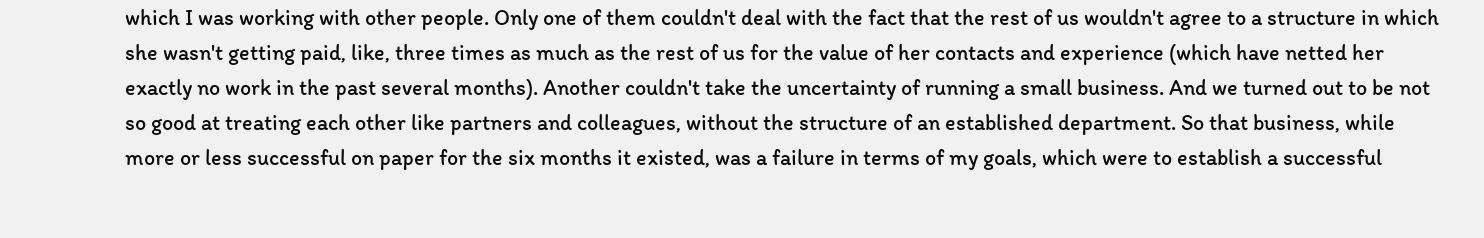which I was working with other people. Only one of them couldn't deal with the fact that the rest of us wouldn't agree to a structure in which she wasn't getting paid, like, three times as much as the rest of us for the value of her contacts and experience (which have netted her exactly no work in the past several months). Another couldn't take the uncertainty of running a small business. And we turned out to be not so good at treating each other like partners and colleagues, without the structure of an established department. So that business, while more or less successful on paper for the six months it existed, was a failure in terms of my goals, which were to establish a successful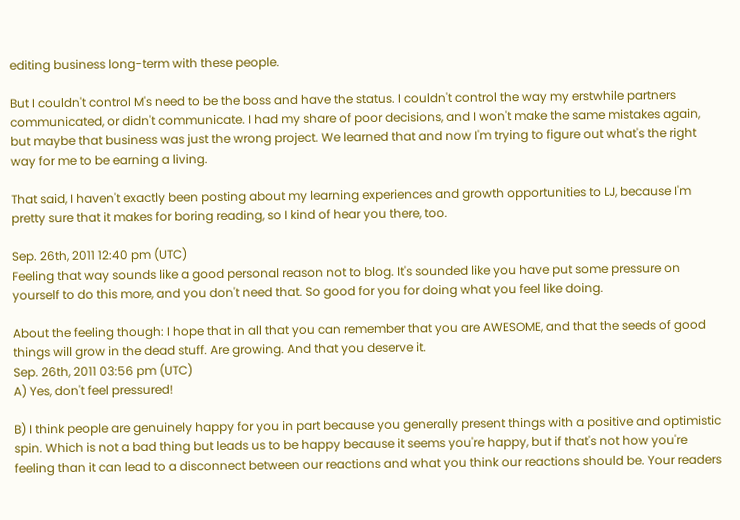editing business long-term with these people.

But I couldn't control M's need to be the boss and have the status. I couldn't control the way my erstwhile partners communicated, or didn't communicate. I had my share of poor decisions, and I won't make the same mistakes again, but maybe that business was just the wrong project. We learned that and now I'm trying to figure out what's the right way for me to be earning a living.

That said, I haven't exactly been posting about my learning experiences and growth opportunities to LJ, because I'm pretty sure that it makes for boring reading, so I kind of hear you there, too.

Sep. 26th, 2011 12:40 pm (UTC)
Feeling that way sounds like a good personal reason not to blog. It's sounded like you have put some pressure on yourself to do this more, and you don't need that. So good for you for doing what you feel like doing.

About the feeling though: I hope that in all that you can remember that you are AWESOME, and that the seeds of good things will grow in the dead stuff. Are growing. And that you deserve it.
Sep. 26th, 2011 03:56 pm (UTC)
A) Yes, don't feel pressured!

B) I think people are genuinely happy for you in part because you generally present things with a positive and optimistic spin. Which is not a bad thing but leads us to be happy because it seems you're happy, but if that's not how you're feeling than it can lead to a disconnect between our reactions and what you think our reactions should be. Your readers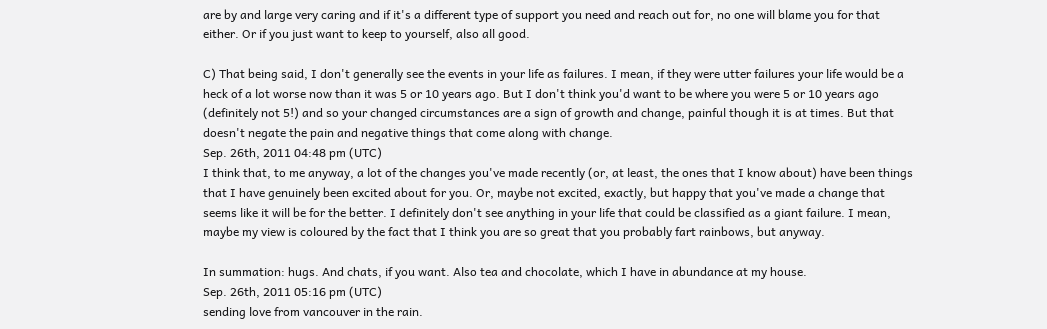are by and large very caring and if it's a different type of support you need and reach out for, no one will blame you for that either. Or if you just want to keep to yourself, also all good.

C) That being said, I don't generally see the events in your life as failures. I mean, if they were utter failures your life would be a heck of a lot worse now than it was 5 or 10 years ago. But I don't think you'd want to be where you were 5 or 10 years ago (definitely not 5!) and so your changed circumstances are a sign of growth and change, painful though it is at times. But that doesn't negate the pain and negative things that come along with change.
Sep. 26th, 2011 04:48 pm (UTC)
I think that, to me anyway, a lot of the changes you've made recently (or, at least, the ones that I know about) have been things that I have genuinely been excited about for you. Or, maybe not excited, exactly, but happy that you've made a change that seems like it will be for the better. I definitely don't see anything in your life that could be classified as a giant failure. I mean, maybe my view is coloured by the fact that I think you are so great that you probably fart rainbows, but anyway.

In summation: hugs. And chats, if you want. Also tea and chocolate, which I have in abundance at my house.
Sep. 26th, 2011 05:16 pm (UTC)
sending love from vancouver in the rain.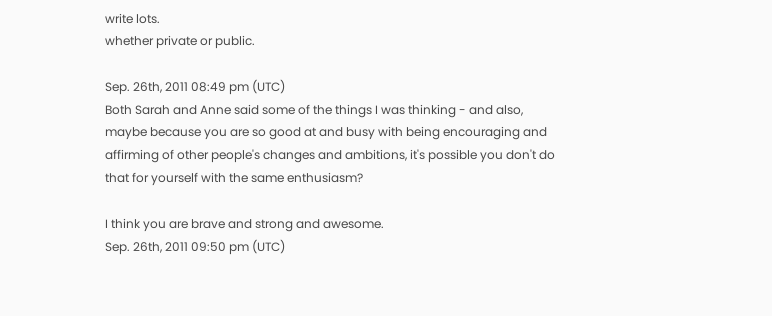write lots.
whether private or public.

Sep. 26th, 2011 08:49 pm (UTC)
Both Sarah and Anne said some of the things I was thinking - and also, maybe because you are so good at and busy with being encouraging and affirming of other people's changes and ambitions, it's possible you don't do that for yourself with the same enthusiasm?

I think you are brave and strong and awesome.
Sep. 26th, 2011 09:50 pm (UTC)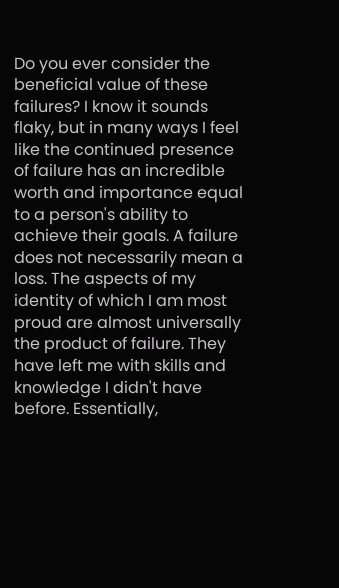Do you ever consider the beneficial value of these failures? I know it sounds flaky, but in many ways I feel like the continued presence of failure has an incredible worth and importance equal to a person's ability to achieve their goals. A failure does not necessarily mean a loss. The aspects of my identity of which I am most proud are almost universally the product of failure. They have left me with skills and knowledge I didn't have before. Essentially,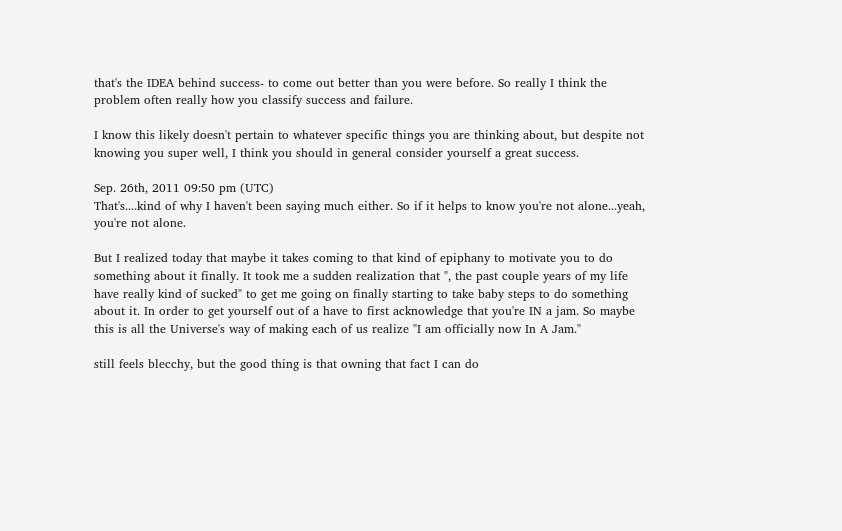that's the IDEA behind success- to come out better than you were before. So really I think the problem often really how you classify success and failure.

I know this likely doesn't pertain to whatever specific things you are thinking about, but despite not knowing you super well, I think you should in general consider yourself a great success.

Sep. 26th, 2011 09:50 pm (UTC)
That's....kind of why I haven't been saying much either. So if it helps to know you're not alone...yeah, you're not alone.

But I realized today that maybe it takes coming to that kind of epiphany to motivate you to do something about it finally. It took me a sudden realization that ", the past couple years of my life have really kind of sucked" to get me going on finally starting to take baby steps to do something about it. In order to get yourself out of a have to first acknowledge that you're IN a jam. So maybe this is all the Universe's way of making each of us realize "I am officially now In A Jam."

still feels blecchy, but the good thing is that owning that fact I can do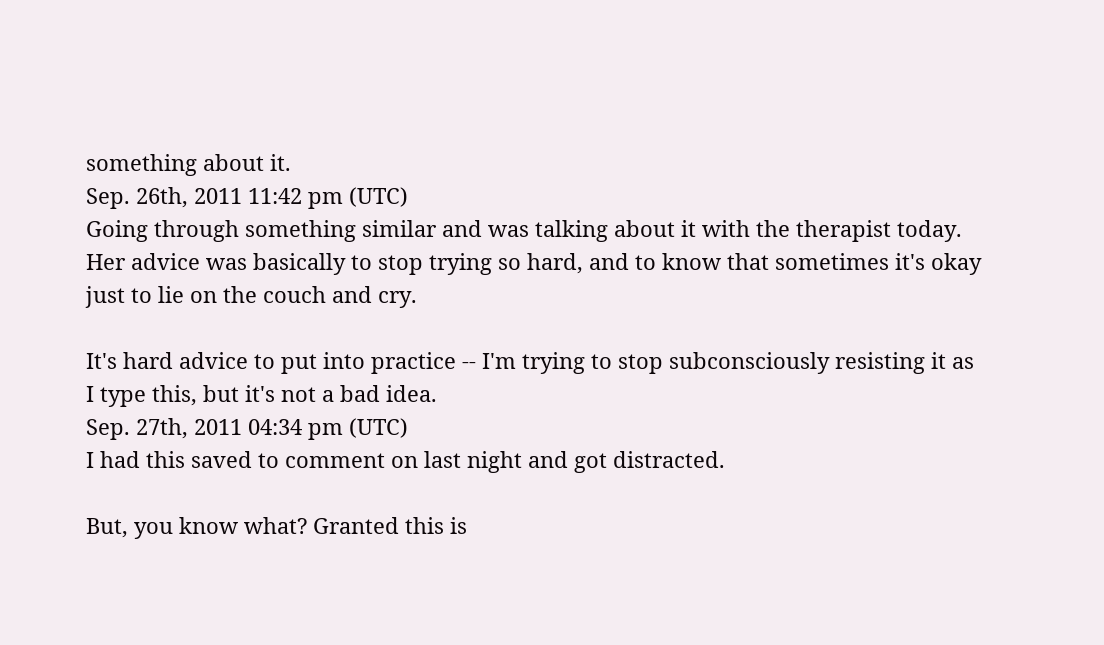something about it.
Sep. 26th, 2011 11:42 pm (UTC)
Going through something similar and was talking about it with the therapist today. Her advice was basically to stop trying so hard, and to know that sometimes it's okay just to lie on the couch and cry.

It's hard advice to put into practice -- I'm trying to stop subconsciously resisting it as I type this, but it's not a bad idea.
Sep. 27th, 2011 04:34 pm (UTC)
I had this saved to comment on last night and got distracted.

But, you know what? Granted this is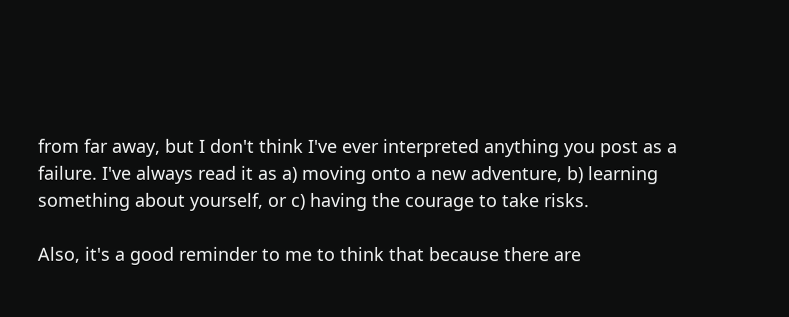from far away, but I don't think I've ever interpreted anything you post as a failure. I've always read it as a) moving onto a new adventure, b) learning something about yourself, or c) having the courage to take risks.

Also, it's a good reminder to me to think that because there are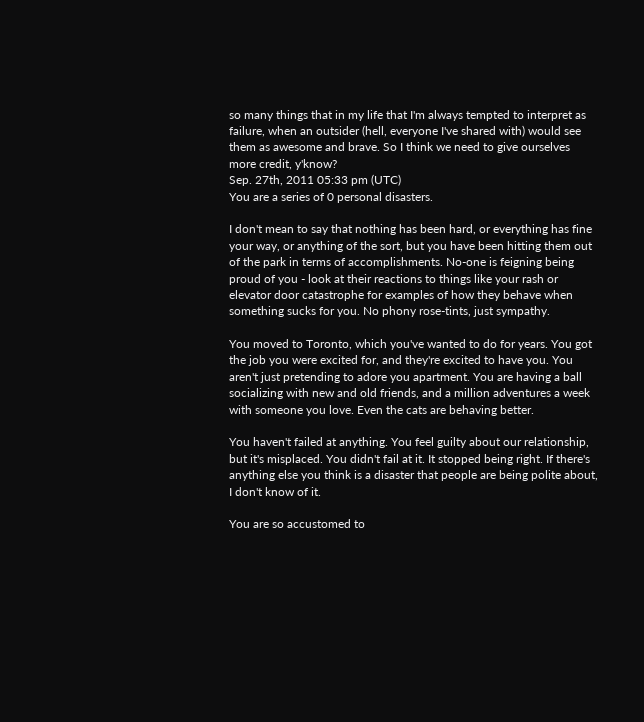so many things that in my life that I'm always tempted to interpret as failure, when an outsider (hell, everyone I've shared with) would see them as awesome and brave. So I think we need to give ourselves more credit, y'know?
Sep. 27th, 2011 05:33 pm (UTC)
You are a series of 0 personal disasters.

I don't mean to say that nothing has been hard, or everything has fine your way, or anything of the sort, but you have been hitting them out of the park in terms of accomplishments. No-one is feigning being proud of you - look at their reactions to things like your rash or elevator door catastrophe for examples of how they behave when something sucks for you. No phony rose-tints, just sympathy.

You moved to Toronto, which you've wanted to do for years. You got the job you were excited for, and they're excited to have you. You aren't just pretending to adore you apartment. You are having a ball socializing with new and old friends, and a million adventures a week with someone you love. Even the cats are behaving better.

You haven't failed at anything. You feel guilty about our relationship, but it's misplaced. You didn't fail at it. It stopped being right. If there's anything else you think is a disaster that people are being polite about, I don't know of it.

You are so accustomed to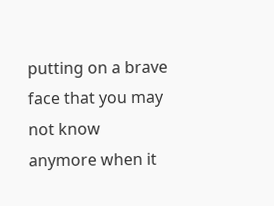putting on a brave face that you may not know anymore when it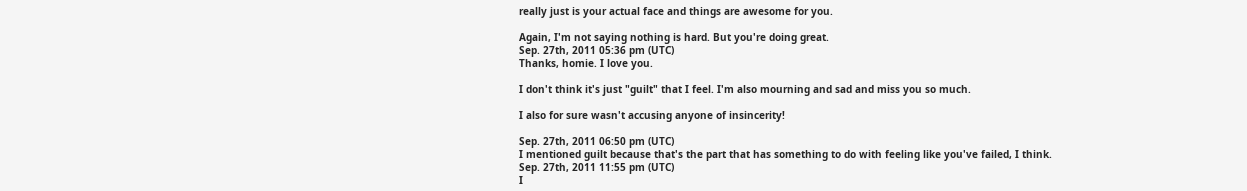really just is your actual face and things are awesome for you.

Again, I'm not saying nothing is hard. But you're doing great.
Sep. 27th, 2011 05:36 pm (UTC)
Thanks, homie. I love you.

I don't think it's just "guilt" that I feel. I'm also mourning and sad and miss you so much.

I also for sure wasn't accusing anyone of insincerity!

Sep. 27th, 2011 06:50 pm (UTC)
I mentioned guilt because that's the part that has something to do with feeling like you've failed, I think.
Sep. 27th, 2011 11:55 pm (UTC)
I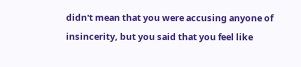didn't mean that you were accusing anyone of insincerity, but you said that you feel like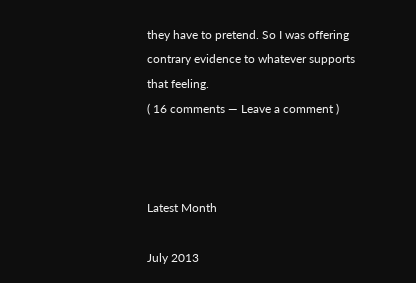they have to pretend. So I was offering contrary evidence to whatever supports that feeling.
( 16 comments — Leave a comment )



Latest Month

July 2013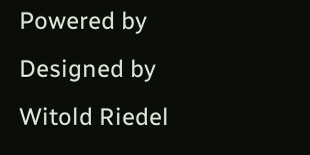Powered by
Designed by Witold Riedel